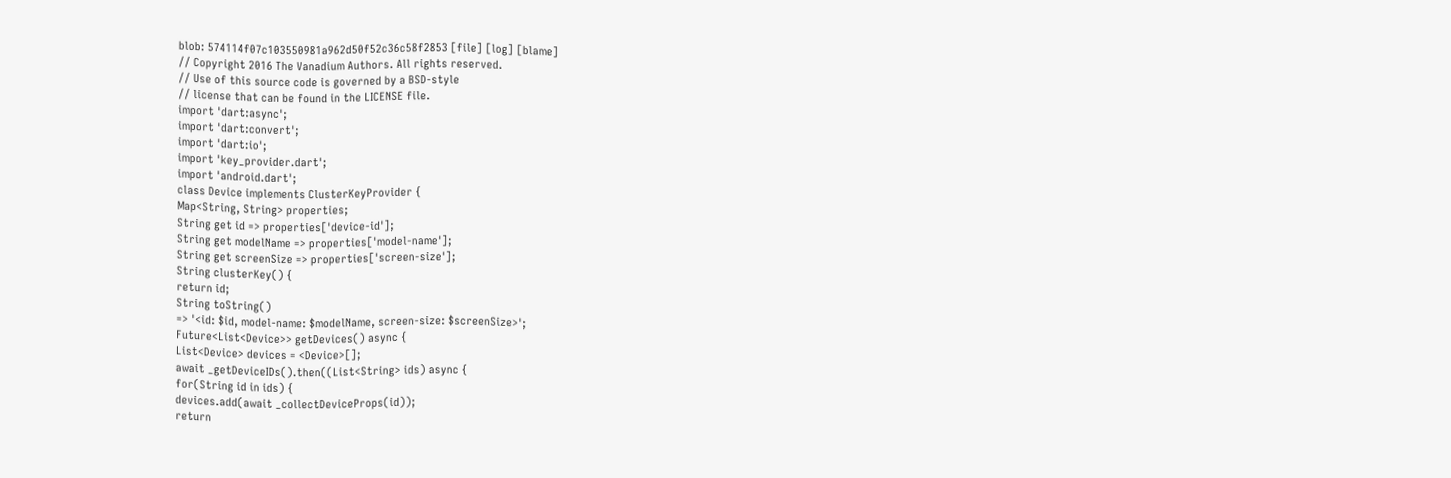blob: 574114f07c103550981a962d50f52c36c58f2853 [file] [log] [blame]
// Copyright 2016 The Vanadium Authors. All rights reserved.
// Use of this source code is governed by a BSD-style
// license that can be found in the LICENSE file.
import 'dart:async';
import 'dart:convert';
import 'dart:io';
import 'key_provider.dart';
import 'android.dart';
class Device implements ClusterKeyProvider {
Map<String, String> properties;
String get id => properties['device-id'];
String get modelName => properties['model-name'];
String get screenSize => properties['screen-size'];
String clusterKey() {
return id;
String toString()
=> '<id: $id, model-name: $modelName, screen-size: $screenSize>';
Future<List<Device>> getDevices() async {
List<Device> devices = <Device>[];
await _getDeviceIDs().then((List<String> ids) async {
for(String id in ids) {
devices.add(await _collectDeviceProps(id));
return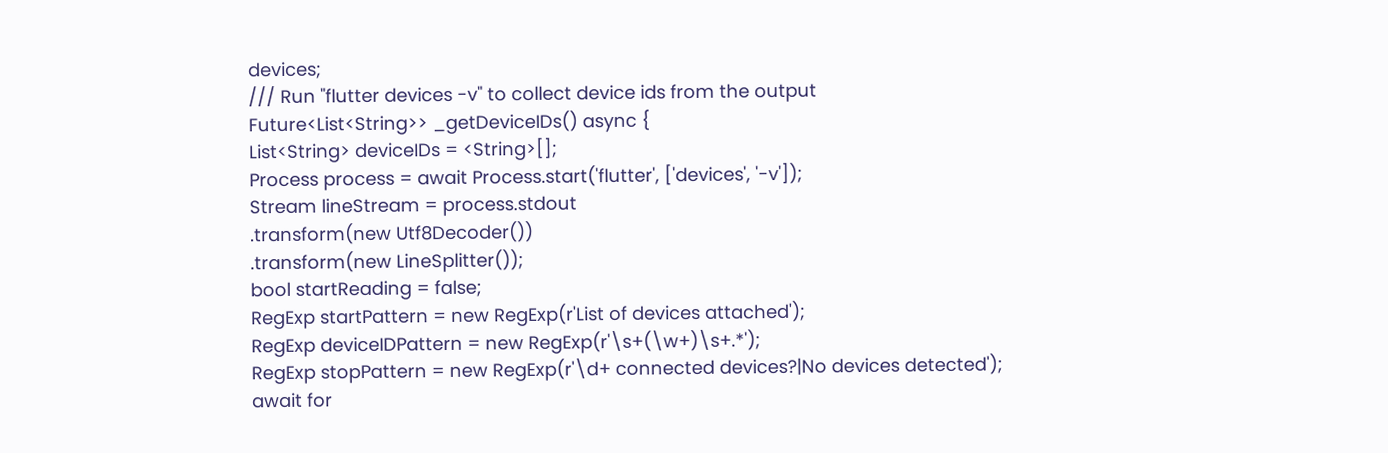devices;
/// Run "flutter devices -v" to collect device ids from the output
Future<List<String>> _getDeviceIDs() async {
List<String> deviceIDs = <String>[];
Process process = await Process.start('flutter', ['devices', '-v']);
Stream lineStream = process.stdout
.transform(new Utf8Decoder())
.transform(new LineSplitter());
bool startReading = false;
RegExp startPattern = new RegExp(r'List of devices attached');
RegExp deviceIDPattern = new RegExp(r'\s+(\w+)\s+.*');
RegExp stopPattern = new RegExp(r'\d+ connected devices?|No devices detected');
await for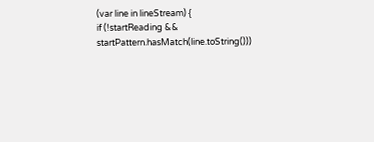(var line in lineStream) {
if (!startReading && startPattern.hasMatch(line.toString()))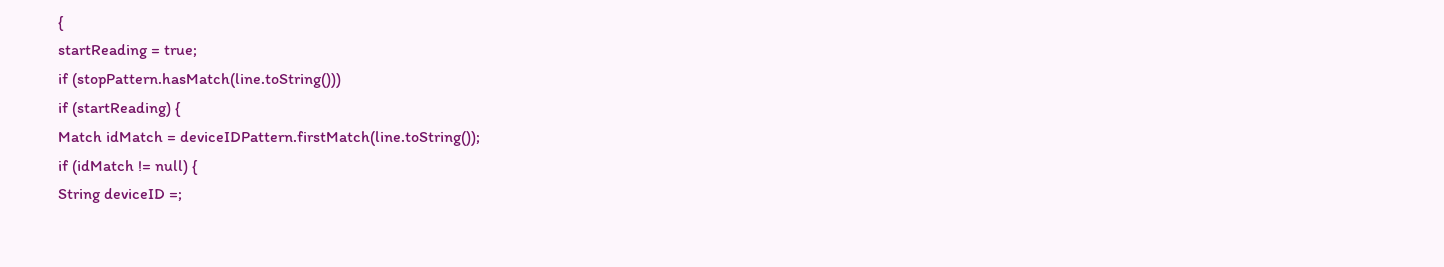{
startReading = true;
if (stopPattern.hasMatch(line.toString()))
if (startReading) {
Match idMatch = deviceIDPattern.firstMatch(line.toString());
if (idMatch != null) {
String deviceID =;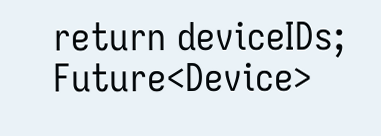return deviceIDs;
Future<Device>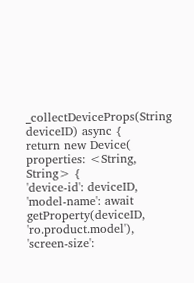_collectDeviceProps(String deviceID) async {
return new Device(
properties: <String, String> {
'device-id': deviceID,
'model-name': await getProperty(deviceID, 'ro.product.model'),
'screen-size':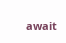await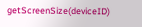getScreenSize(deviceID)